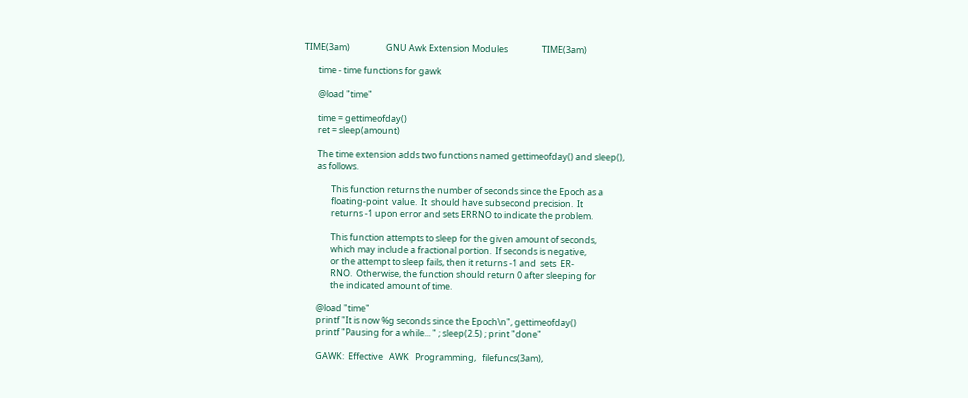TIME(3am)                  GNU Awk Extension Modules                 TIME(3am)

       time - time functions for gawk

       @load "time"

       time = gettimeofday()
       ret = sleep(amount)

       The time extension adds two functions named gettimeofday() and sleep(),
       as follows.

              This function returns the number of seconds since the Epoch as a
              floating-point  value.  It  should have subsecond precision.  It
              returns -1 upon error and sets ERRNO to indicate the problem.

              This function attempts to sleep for the given amount of seconds,
              which may include a fractional portion.  If seconds is negative,
              or the attempt to sleep fails, then it returns -1 and  sets  ER-
              RNO.  Otherwise, the function should return 0 after sleeping for
              the indicated amount of time.

       @load "time"
       printf "It is now %g seconds since the Epoch\n", gettimeofday()
       printf "Pausing for a while... " ; sleep(2.5) ; print "done"

       GAWK:  Effective   AWK   Programming,   filefuncs(3am),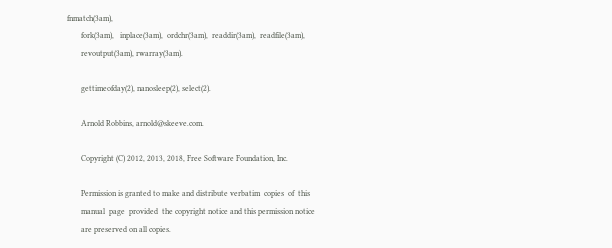fnmatch(3am),
       fork(3am),   inplace(3am),  ordchr(3am),  readdir(3am),  readfile(3am),
       revoutput(3am), rwarray(3am).

       gettimeofday(2), nanosleep(2), select(2).

       Arnold Robbins, arnold@skeeve.com.

       Copyright (C) 2012, 2013, 2018, Free Software Foundation, Inc.

       Permission is granted to make and distribute verbatim  copies  of  this
       manual  page  provided  the copyright notice and this permission notice
       are preserved on all copies.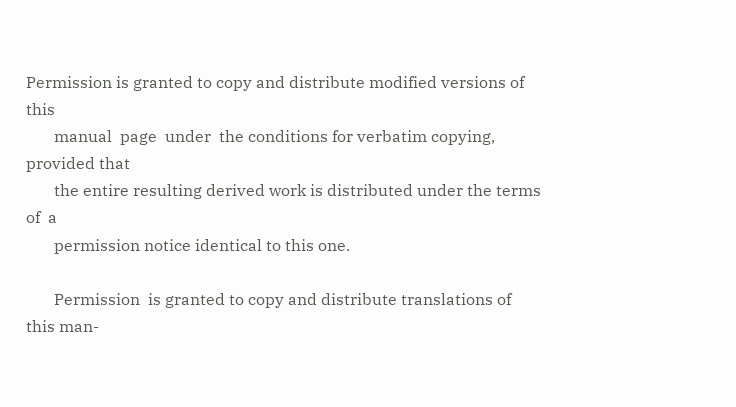Permission is granted to copy and distribute modified versions of  this
       manual  page  under  the conditions for verbatim copying, provided that
       the entire resulting derived work is distributed under the terms  of  a
       permission notice identical to this one.

       Permission  is granted to copy and distribute translations of this man-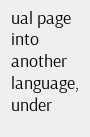ual page into another language, under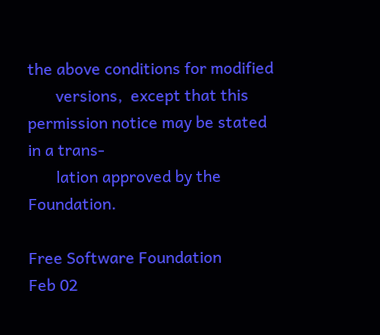the above conditions for modified
       versions,  except that this permission notice may be stated in a trans-
       lation approved by the Foundation.

Free Software Foundation          Feb 02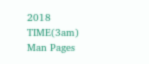2018                        TIME(3am)
Man Pages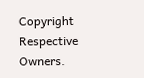Copyright Respective Owners.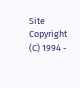Site Copyright (C) 1994 -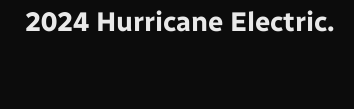2024 Hurricane Electric.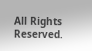All Rights Reserved.